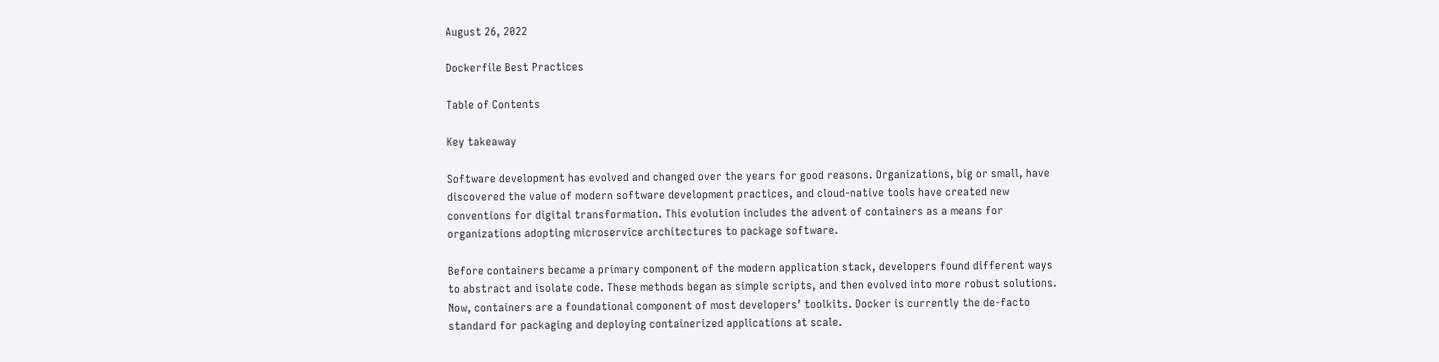August 26, 2022

Dockerfile Best Practices

Table of Contents

Key takeaway

Software development has evolved and changed over the years for good reasons. Organizations, big or small, have discovered the value of modern software development practices, and cloud-native tools have created new conventions for digital transformation. This evolution includes the advent of containers as a means for organizations adopting microservice architectures to package software.

Before containers became a primary component of the modern application stack, developers found different ways to abstract and isolate code. These methods began as simple scripts, and then evolved into more robust solutions. Now, containers are a foundational component of most developers’ toolkits. Docker is currently the de-facto standard for packaging and deploying containerized applications at scale.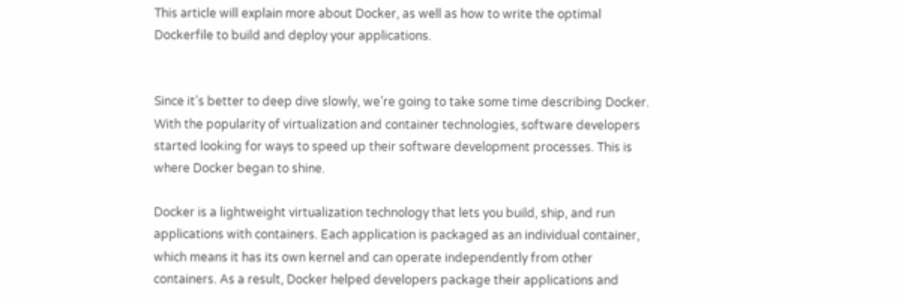This article will explain more about Docker, as well as how to write the optimal Dockerfile to build and deploy your applications.


Since it’s better to deep dive slowly, we’re going to take some time describing Docker. With the popularity of virtualization and container technologies, software developers started looking for ways to speed up their software development processes. This is where Docker began to shine.

Docker is a lightweight virtualization technology that lets you build, ship, and run applications with containers. Each application is packaged as an individual container, which means it has its own kernel and can operate independently from other containers. As a result, Docker helped developers package their applications and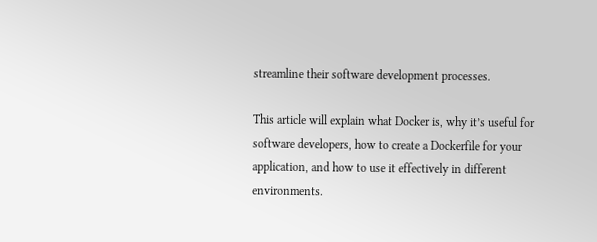streamline their software development processes.

This article will explain what Docker is, why it’s useful for software developers, how to create a Dockerfile for your application, and how to use it effectively in different environments.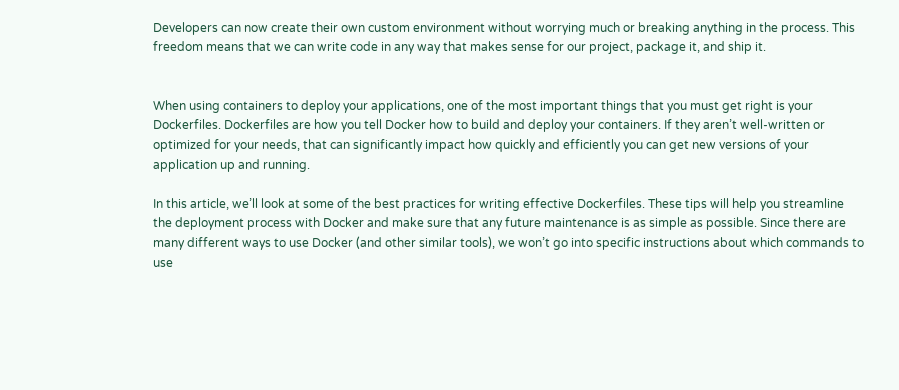Developers can now create their own custom environment without worrying much or breaking anything in the process. This freedom means that we can write code in any way that makes sense for our project, package it, and ship it.


When using containers to deploy your applications, one of the most important things that you must get right is your Dockerfiles. Dockerfiles are how you tell Docker how to build and deploy your containers. If they aren’t well-written or optimized for your needs, that can significantly impact how quickly and efficiently you can get new versions of your application up and running.

In this article, we’ll look at some of the best practices for writing effective Dockerfiles. These tips will help you streamline the deployment process with Docker and make sure that any future maintenance is as simple as possible. Since there are many different ways to use Docker (and other similar tools), we won’t go into specific instructions about which commands to use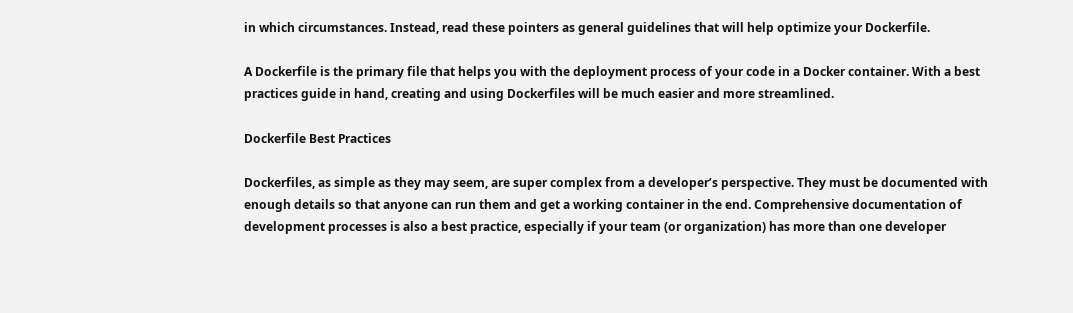in which circumstances. Instead, read these pointers as general guidelines that will help optimize your Dockerfile.

A Dockerfile is the primary file that helps you with the deployment process of your code in a Docker container. With a best practices guide in hand, creating and using Dockerfiles will be much easier and more streamlined.

Dockerfile Best Practices

Dockerfiles, as simple as they may seem, are super complex from a developer’s perspective. They must be documented with enough details so that anyone can run them and get a working container in the end. Comprehensive documentation of development processes is also a best practice, especially if your team (or organization) has more than one developer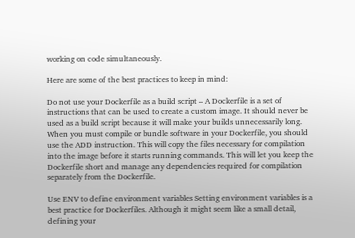working on code simultaneously.

Here are some of the best practices to keep in mind:

Do not use your Dockerfile as a build script – A Dockerfile is a set of instructions that can be used to create a custom image. It should never be used as a build script because it will make your builds unnecessarily long. When you must compile or bundle software in your Dockerfile, you should use the ADD instruction. This will copy the files necessary for compilation into the image before it starts running commands. This will let you keep the Dockerfile short and manage any dependencies required for compilation separately from the Dockerfile.

Use ENV to define environment variables Setting environment variables is a best practice for Dockerfiles. Although it might seem like a small detail, defining your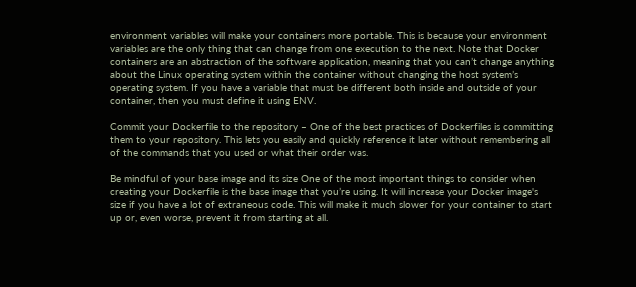environment variables will make your containers more portable. This is because your environment variables are the only thing that can change from one execution to the next. Note that Docker containers are an abstraction of the software application, meaning that you can’t change anything about the Linux operating system within the container without changing the host system’s operating system. If you have a variable that must be different both inside and outside of your container, then you must define it using ENV.

Commit your Dockerfile to the repository – One of the best practices of Dockerfiles is committing them to your repository. This lets you easily and quickly reference it later without remembering all of the commands that you used or what their order was.

Be mindful of your base image and its size One of the most important things to consider when creating your Dockerfile is the base image that you’re using. It will increase your Docker image's size if you have a lot of extraneous code. This will make it much slower for your container to start up or, even worse, prevent it from starting at all.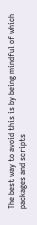The best way to avoid this is by being mindful of which packages and scripts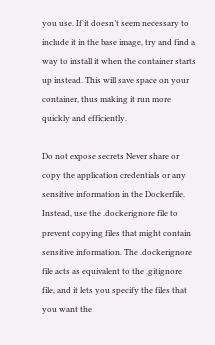you use. If it doesn’t seem necessary to include it in the base image, try and find a way to install it when the container starts up instead. This will save space on your container, thus making it run more quickly and efficiently.

Do not expose secrets Never share or copy the application credentials or any sensitive information in the Dockerfile. Instead, use the .dockerignore file to prevent copying files that might contain sensitive information. The .dockerignore file acts as equivalent to the .gitignore file, and it lets you specify the files that you want the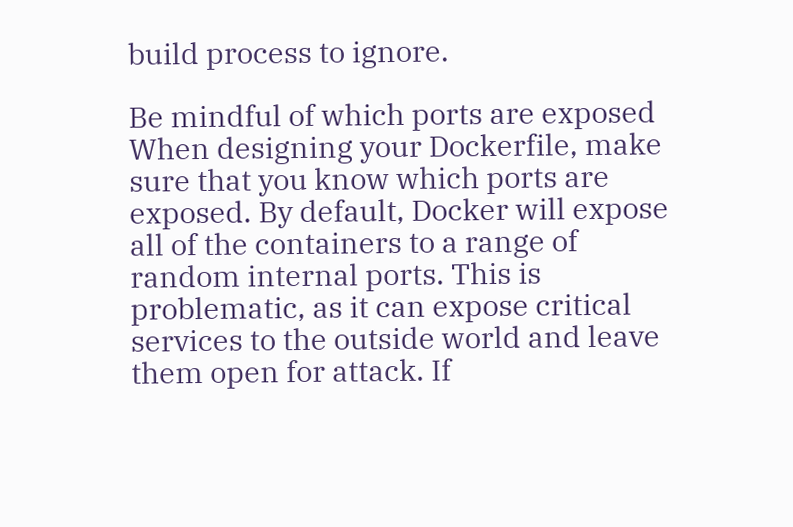build process to ignore.

Be mindful of which ports are exposed When designing your Dockerfile, make sure that you know which ports are exposed. By default, Docker will expose all of the containers to a range of random internal ports. This is problematic, as it can expose critical services to the outside world and leave them open for attack. If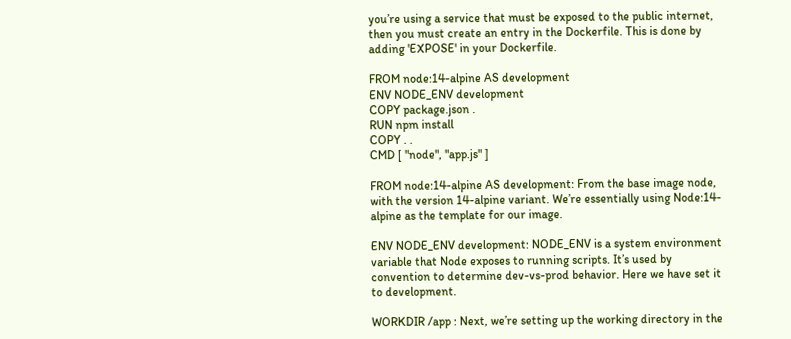you’re using a service that must be exposed to the public internet, then you must create an entry in the Dockerfile. This is done by adding 'EXPOSE' in your Dockerfile.

FROM node:14-alpine AS development
ENV NODE_ENV development
COPY package.json .
RUN npm install
COPY . .
CMD [ "node", "app.js" ]

FROM node:14-alpine AS development: From the base image node, with the version 14-alpine variant. We’re essentially using Node:14-alpine as the template for our image.

ENV NODE_ENV development: NODE_ENV is a system environment variable that Node exposes to running scripts. It’s used by convention to determine dev-vs-prod behavior. Here we have set it to development.

WORKDIR /app : Next, we’re setting up the working directory in the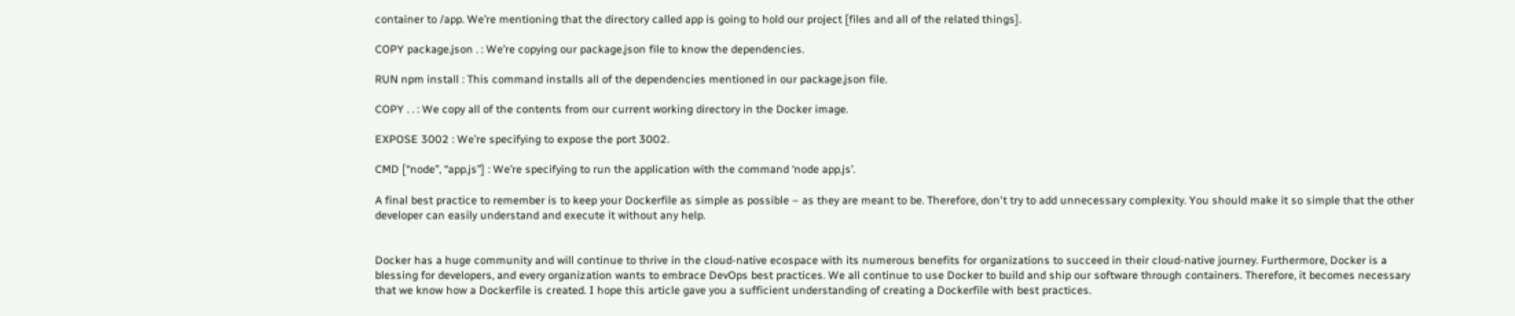container to /app. We’re mentioning that the directory called app is going to hold our project [files and all of the related things].

COPY package.json . : We’re copying our package.json file to know the dependencies.

RUN npm install : This command installs all of the dependencies mentioned in our package.json file.

COPY . . : We copy all of the contents from our current working directory in the Docker image.

EXPOSE 3002 : We’re specifying to expose the port 3002.

CMD [“node”, “app.js”] : We’re specifying to run the application with the command ‘node app.js’.

A final best practice to remember is to keep your Dockerfile as simple as possible – as they are meant to be. Therefore, don't try to add unnecessary complexity. You should make it so simple that the other developer can easily understand and execute it without any help.


Docker has a huge community and will continue to thrive in the cloud-native ecospace with its numerous benefits for organizations to succeed in their cloud-native journey. Furthermore, Docker is a blessing for developers, and every organization wants to embrace DevOps best practices. We all continue to use Docker to build and ship our software through containers. Therefore, it becomes necessary that we know how a Dockerfile is created. I hope this article gave you a sufficient understanding of creating a Dockerfile with best practices.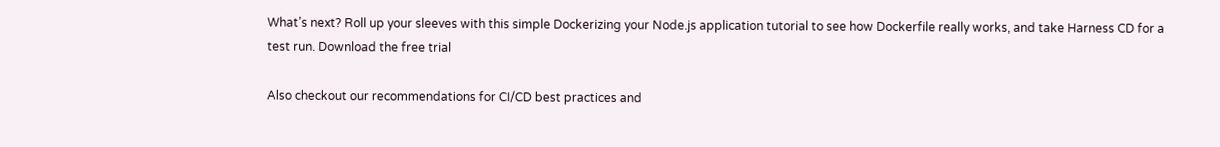What’s next? Roll up your sleeves with this simple Dockerizing your Node.js application tutorial to see how Dockerfile really works, and take Harness CD for a test run. Download the free trial

Also checkout our recommendations for CI/CD best practices and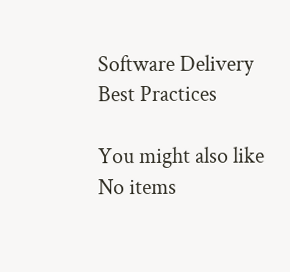Software Delivery Best Practices

You might also like
No items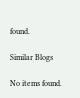found.

Similar Blogs

No items found.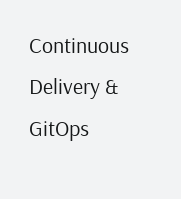Continuous Delivery & GitOps